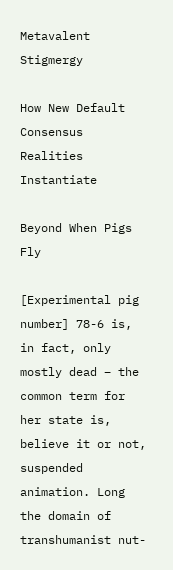Metavalent Stigmergy

How New Default Consensus Realities Instantiate

Beyond When Pigs Fly

[Experimental pig number] 78-6 is, in fact, only mostly dead – the common term for her state is, believe it or not, suspended animation. Long the domain of transhumanist nut-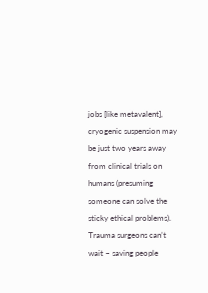jobs [like metavalent], cryogenic suspension may be just two years away from clinical trials on humans (presuming someone can solve the sticky ethical problems). Trauma surgeons can’t wait – saving people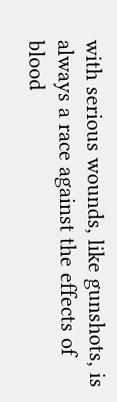with serious wounds, like gunshots, is always a race against the effects of blood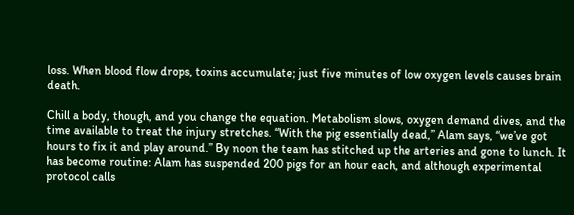loss. When blood flow drops, toxins accumulate; just five minutes of low oxygen levels causes brain death.

Chill a body, though, and you change the equation. Metabolism slows, oxygen demand dives, and the time available to treat the injury stretches. “With the pig essentially dead,” Alam says, “we’ve got hours to fix it and play around.” By noon the team has stitched up the arteries and gone to lunch. It has become routine: Alam has suspended 200 pigs for an hour each, and although experimental protocol calls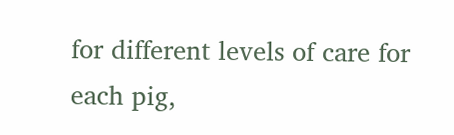for different levels of care for each pig,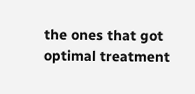the ones that got optimal treatment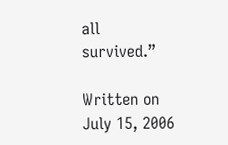all survived.”

Written on July 15, 2006